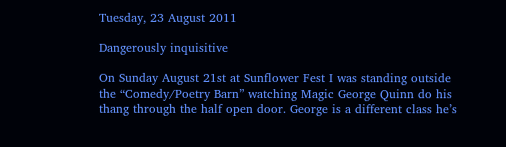Tuesday, 23 August 2011

Dangerously inquisitive

On Sunday August 21st at Sunflower Fest I was standing outside the “Comedy/Poetry Barn” watching Magic George Quinn do his thang through the half open door. George is a different class he’s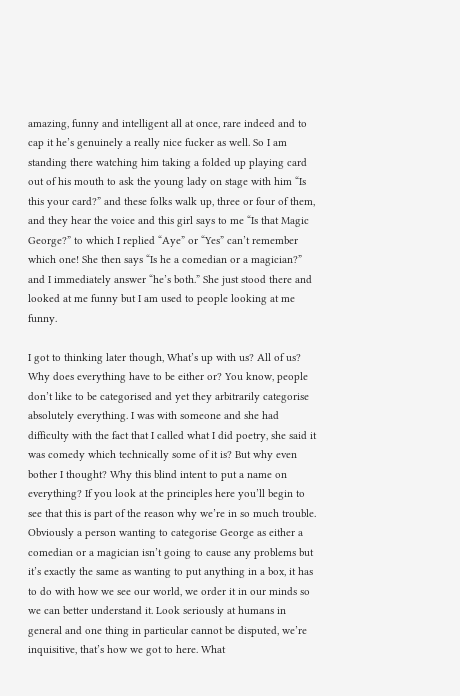amazing, funny and intelligent all at once, rare indeed and to cap it he’s genuinely a really nice fucker as well. So I am standing there watching him taking a folded up playing card out of his mouth to ask the young lady on stage with him “Is this your card?” and these folks walk up, three or four of them, and they hear the voice and this girl says to me “Is that Magic George?” to which I replied “Aye” or “Yes” can’t remember which one! She then says “Is he a comedian or a magician?” and I immediately answer “he’s both.” She just stood there and looked at me funny but I am used to people looking at me funny.

I got to thinking later though, What’s up with us? All of us? Why does everything have to be either or? You know, people don’t like to be categorised and yet they arbitrarily categorise absolutely everything. I was with someone and she had difficulty with the fact that I called what I did poetry, she said it was comedy which technically some of it is? But why even bother I thought? Why this blind intent to put a name on everything? If you look at the principles here you’ll begin to see that this is part of the reason why we’re in so much trouble. Obviously a person wanting to categorise George as either a comedian or a magician isn’t going to cause any problems but it’s exactly the same as wanting to put anything in a box, it has to do with how we see our world, we order it in our minds so we can better understand it. Look seriously at humans in general and one thing in particular cannot be disputed, we’re inquisitive, that’s how we got to here. What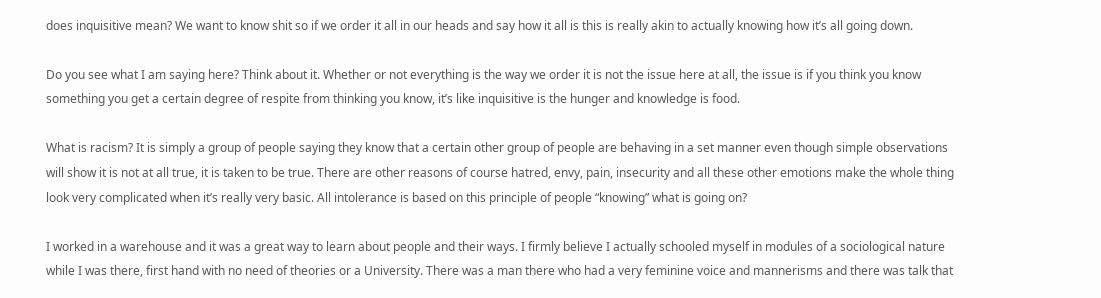does inquisitive mean? We want to know shit so if we order it all in our heads and say how it all is this is really akin to actually knowing how it’s all going down.

Do you see what I am saying here? Think about it. Whether or not everything is the way we order it is not the issue here at all, the issue is if you think you know something you get a certain degree of respite from thinking you know, it’s like inquisitive is the hunger and knowledge is food.

What is racism? It is simply a group of people saying they know that a certain other group of people are behaving in a set manner even though simple observations will show it is not at all true, it is taken to be true. There are other reasons of course hatred, envy, pain, insecurity and all these other emotions make the whole thing look very complicated when it’s really very basic. All intolerance is based on this principle of people “knowing” what is going on?

I worked in a warehouse and it was a great way to learn about people and their ways. I firmly believe I actually schooled myself in modules of a sociological nature while I was there, first hand with no need of theories or a University. There was a man there who had a very feminine voice and mannerisms and there was talk that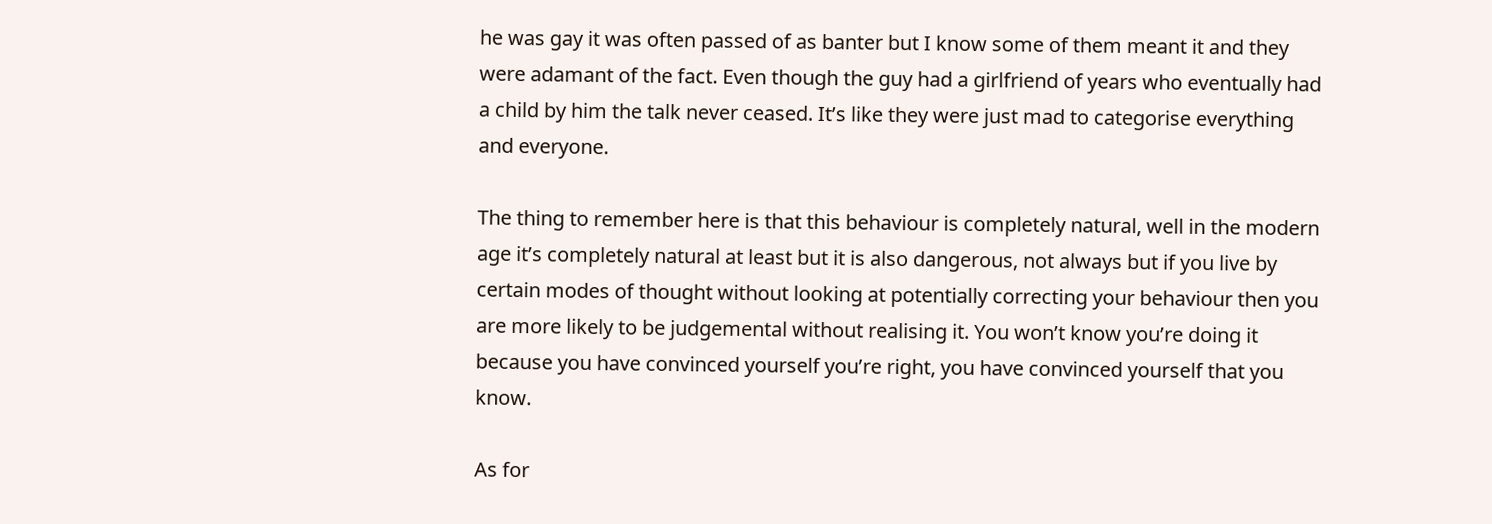he was gay it was often passed of as banter but I know some of them meant it and they were adamant of the fact. Even though the guy had a girlfriend of years who eventually had a child by him the talk never ceased. It’s like they were just mad to categorise everything and everyone.

The thing to remember here is that this behaviour is completely natural, well in the modern age it’s completely natural at least but it is also dangerous, not always but if you live by certain modes of thought without looking at potentially correcting your behaviour then you are more likely to be judgemental without realising it. You won’t know you’re doing it because you have convinced yourself you’re right, you have convinced yourself that you know.

As for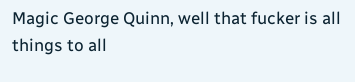Magic George Quinn, well that fucker is all things to all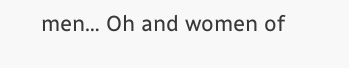men… Oh and women of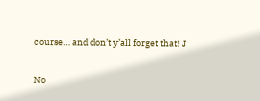course… and don’t y’all forget that! J

No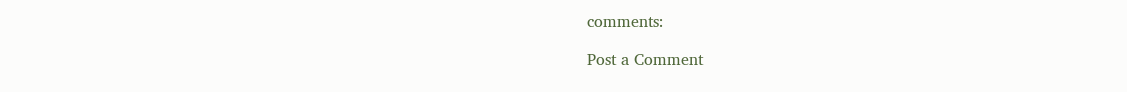comments:

Post a Comment